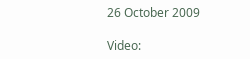26 October 2009

Video: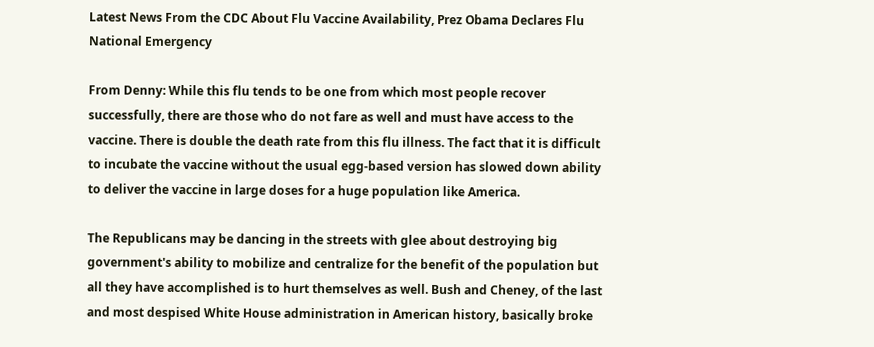Latest News From the CDC About Flu Vaccine Availability, Prez Obama Declares Flu National Emergency

From Denny: While this flu tends to be one from which most people recover successfully, there are those who do not fare as well and must have access to the vaccine. There is double the death rate from this flu illness. The fact that it is difficult to incubate the vaccine without the usual egg-based version has slowed down ability to deliver the vaccine in large doses for a huge population like America.

The Republicans may be dancing in the streets with glee about destroying big government's ability to mobilize and centralize for the benefit of the population but all they have accomplished is to hurt themselves as well. Bush and Cheney, of the last and most despised White House administration in American history, basically broke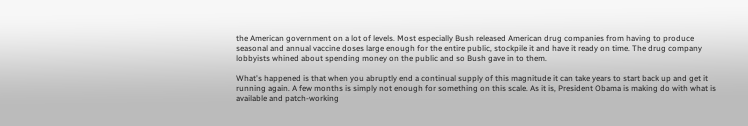the American government on a lot of levels. Most especially Bush released American drug companies from having to produce seasonal and annual vaccine doses large enough for the entire public, stockpile it and have it ready on time. The drug company lobbyists whined about spending money on the public and so Bush gave in to them.

What's happened is that when you abruptly end a continual supply of this magnitude it can take years to start back up and get it running again. A few months is simply not enough for something on this scale. As it is, President Obama is making do with what is available and patch-working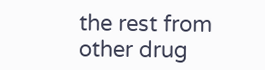the rest from other drug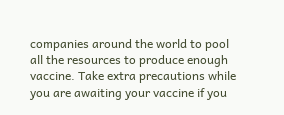companies around the world to pool all the resources to produce enough vaccine. Take extra precautions while you are awaiting your vaccine if you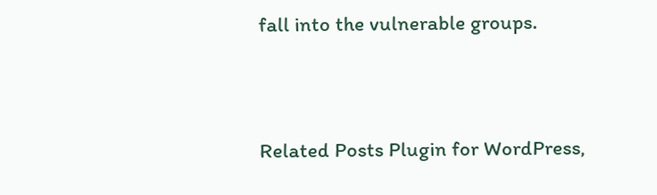fall into the vulnerable groups.


Related Posts Plugin for WordPress,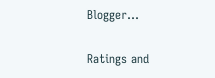Blogger...

Ratings and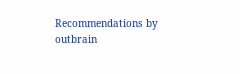Recommendations by outbrain